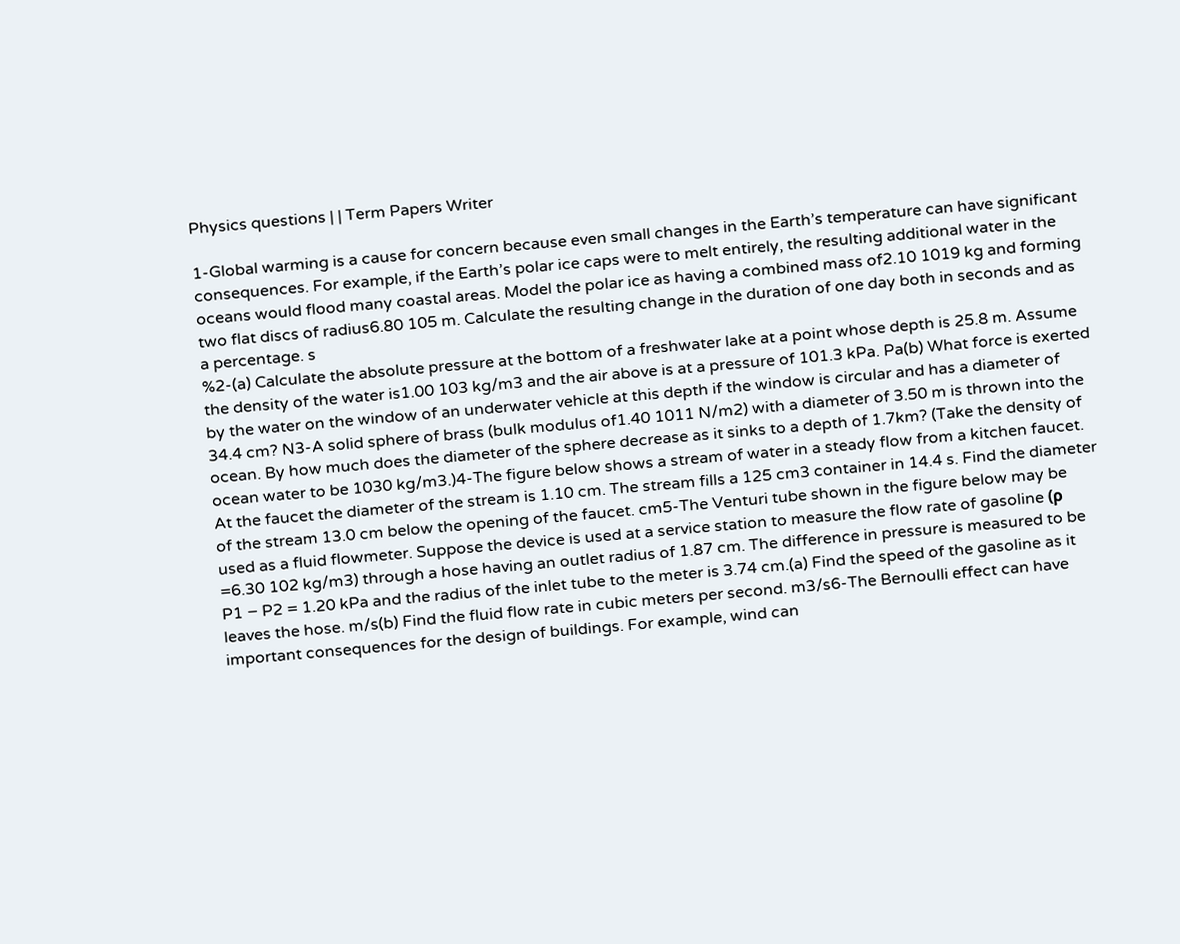Physics questions | | Term Papers Writer

1-Global warming is a cause for concern because even small changes in the Earth’s temperature can have significant consequences. For example, if the Earth’s polar ice caps were to melt entirely, the resulting additional water in the oceans would flood many coastal areas. Model the polar ice as having a combined mass of2.10 1019 kg and forming two flat discs of radius6.80 105 m. Calculate the resulting change in the duration of one day both in seconds and as a percentage. s
%2-(a) Calculate the absolute pressure at the bottom of a freshwater lake at a point whose depth is 25.8 m. Assume the density of the water is1.00 103 kg/m3 and the air above is at a pressure of 101.3 kPa. Pa(b) What force is exerted by the water on the window of an underwater vehicle at this depth if the window is circular and has a diameter of 34.4 cm? N3-A solid sphere of brass (bulk modulus of1.40 1011 N/m2) with a diameter of 3.50 m is thrown into the ocean. By how much does the diameter of the sphere decrease as it sinks to a depth of 1.7km? (Take the density of ocean water to be 1030 kg/m3.)4-The figure below shows a stream of water in a steady flow from a kitchen faucet. At the faucet the diameter of the stream is 1.10 cm. The stream fills a 125 cm3 container in 14.4 s. Find the diameter of the stream 13.0 cm below the opening of the faucet. cm5-The Venturi tube shown in the figure below may be used as a fluid flowmeter. Suppose the device is used at a service station to measure the flow rate of gasoline (ρ =6.30 102 kg/m3) through a hose having an outlet radius of 1.87 cm. The difference in pressure is measured to be P1 − P2 = 1.20 kPa and the radius of the inlet tube to the meter is 3.74 cm.(a) Find the speed of the gasoline as it leaves the hose. m/s(b) Find the fluid flow rate in cubic meters per second. m3/s6-The Bernoulli effect can have important consequences for the design of buildings. For example, wind can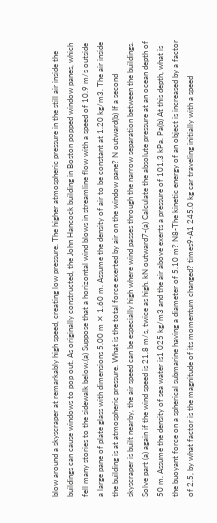blow around a skyscraper at remarkably high speed, creating low pressure. The higher atmospheric pressure in the still air inside the buildings can cause windows to pop out. As originally constructed, the John Hancock building in Boston popped window panes, which fell many stories to the sidewalk below.(a) Suppose that a horizontal wind blows in streamline flow with a speed of 10.9 m/s outside a large pane of plate glass with dimensions 5.00 m ✕ 1.60 m. Assume the density of air to be constant at 1.20 kg/m3. The air inside the building is at atmospheric pressure. What is the total force exerted by air on the window pane? N outward(b) If a second skyscraper is built nearby, the air speed can be especially high where wind passes through the narrow separation between the buildings. Solve part (a) again if the wind speed is 21.8 m/s, twice as high. kN outward7-(a) Calculate the absolute pressure at an ocean depth of 50 m. Assume the density of sea water is1 025 kg/m3 and the air above exerts a pressure of 101.3 kPa. Pa(b) At this depth, what is the buoyant force on a spherical submarine having a diameter of 5.10 m? N8-The kinetic energy of an object is increased by a factor of 2.5, by what factor is the magnitude of its momentum changed? times9-A1 245.0 kg car traveling initially with a speed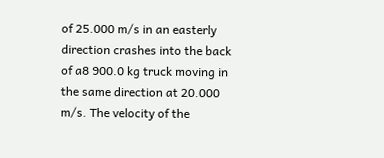of 25.000 m/s in an easterly direction crashes into the back of a8 900.0 kg truck moving in the same direction at 20.000 m/s. The velocity of the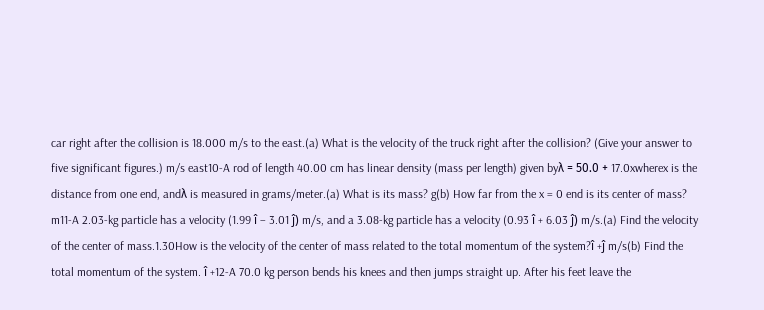car right after the collision is 18.000 m/s to the east.(a) What is the velocity of the truck right after the collision? (Give your answer to five significant figures.) m/s east10-A rod of length 40.00 cm has linear density (mass per length) given byλ = 50.0 + 17.0xwherex is the distance from one end, andλ is measured in grams/meter.(a) What is its mass? g(b) How far from the x = 0 end is its center of mass? m11-A 2.03-kg particle has a velocity (1.99 î − 3.01 ĵ) m/s, and a 3.08-kg particle has a velocity (0.93 î + 6.03 ĵ) m/s.(a) Find the velocity of the center of mass.1.30How is the velocity of the center of mass related to the total momentum of the system?î +ĵ m/s(b) Find the total momentum of the system. î +12-A 70.0 kg person bends his knees and then jumps straight up. After his feet leave the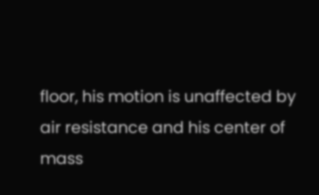floor, his motion is unaffected by air resistance and his center of mass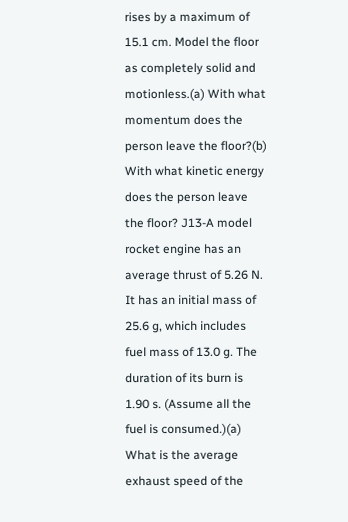rises by a maximum of 15.1 cm. Model the floor as completely solid and motionless.(a) With what momentum does the person leave the floor?(b) With what kinetic energy does the person leave the floor? J13-A model rocket engine has an average thrust of 5.26 N. It has an initial mass of 25.6 g, which includes fuel mass of 13.0 g. The duration of its burn is 1.90 s. (Assume all the fuel is consumed.)(a) What is the average exhaust speed of the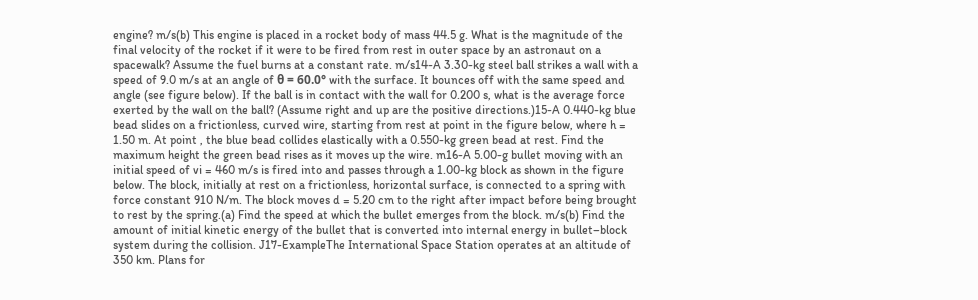engine? m/s(b) This engine is placed in a rocket body of mass 44.5 g. What is the magnitude of the final velocity of the rocket if it were to be fired from rest in outer space by an astronaut on a spacewalk? Assume the fuel burns at a constant rate. m/s14-A 3.30-kg steel ball strikes a wall with a speed of 9.0 m/s at an angle of θ = 60.0° with the surface. It bounces off with the same speed and angle (see figure below). If the ball is in contact with the wall for 0.200 s, what is the average force exerted by the wall on the ball? (Assume right and up are the positive directions.)15-A 0.440-kg blue bead slides on a frictionless, curved wire, starting from rest at point in the figure below, where h = 1.50 m. At point , the blue bead collides elastically with a 0.550-kg green bead at rest. Find the maximum height the green bead rises as it moves up the wire. m16-A 5.00-g bullet moving with an initial speed of vi = 460 m/s is fired into and passes through a 1.00-kg block as shown in the figure below. The block, initially at rest on a frictionless, horizontal surface, is connected to a spring with force constant 910 N/m. The block moves d = 5.20 cm to the right after impact before being brought to rest by the spring.(a) Find the speed at which the bullet emerges from the block. m/s(b) Find the amount of initial kinetic energy of the bullet that is converted into internal energy in bullet–block system during the collision. J17-ExampleThe International Space Station operates at an altitude of 350 km. Plans for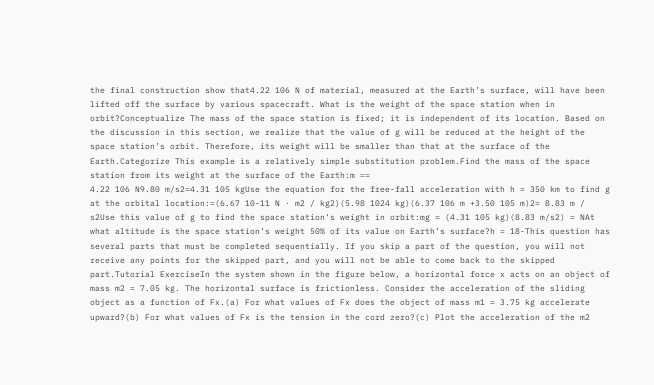the final construction show that4.22 106 N of material, measured at the Earth’s surface, will have been lifted off the surface by various spacecraft. What is the weight of the space station when in orbit?Conceptualize The mass of the space station is fixed; it is independent of its location. Based on the discussion in this section, we realize that the value of g will be reduced at the height of the space station’s orbit. Therefore, its weight will be smaller than that at the surface of the Earth.Categorize This example is a relatively simple substitution problem.Find the mass of the space station from its weight at the surface of the Earth:m ==
4.22 106 N9.80 m/s2=4.31 105 kgUse the equation for the free-fall acceleration with h = 350 km to find g at the orbital location:=(6.67 10-11 N · m2 / kg2)(5.98 1024 kg)(6.37 106 m +3.50 105 m)2= 8.83 m / s2Use this value of g to find the space station’s weight in orbit:mg = (4.31 105 kg)(8.83 m/s2) = NAt what altitude is the space station’s weight 50% of its value on Earth’s surface?h = 18-This question has several parts that must be completed sequentially. If you skip a part of the question, you will not receive any points for the skipped part, and you will not be able to come back to the skipped part.Tutorial ExerciseIn the system shown in the figure below, a horizontal force x acts on an object of mass m2 = 7.05 kg. The horizontal surface is frictionless. Consider the acceleration of the sliding object as a function of Fx.(a) For what values of Fx does the object of mass m1 = 3.75 kg accelerate upward?(b) For what values of Fx is the tension in the cord zero?(c) Plot the acceleration of the m2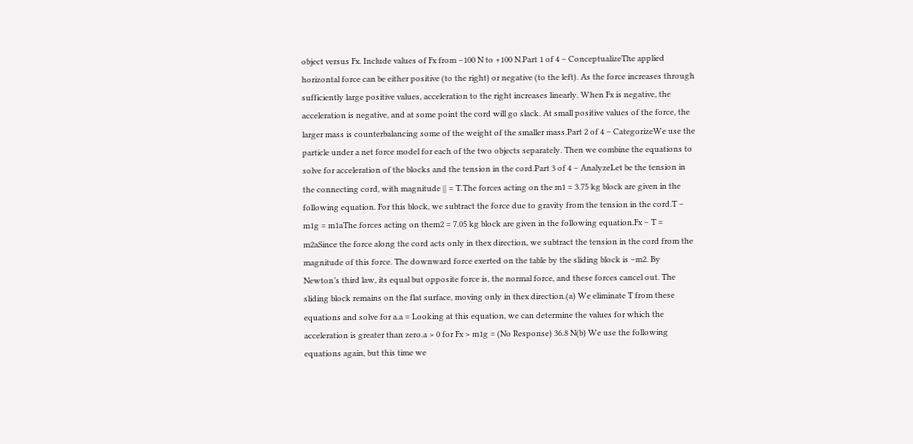object versus Fx. Include values of Fx from −100 N to +100 N.Part 1 of 4 – ConceptualizeThe applied horizontal force can be either positive (to the right) or negative (to the left). As the force increases through sufficiently large positive values, acceleration to the right increases linearly. When Fx is negative, the acceleration is negative, and at some point the cord will go slack. At small positive values of the force, the larger mass is counterbalancing some of the weight of the smaller mass.Part 2 of 4 – CategorizeWe use the particle under a net force model for each of the two objects separately. Then we combine the equations to solve for acceleration of the blocks and the tension in the cord.Part 3 of 4 – AnalyzeLet be the tension in the connecting cord, with magnitude || = T.The forces acting on the m1 = 3.75 kg block are given in the following equation. For this block, we subtract the force due to gravity from the tension in the cord.T − m1g = m1aThe forces acting on them2 = 7.05 kg block are given in the following equation.Fx − T = m2aSince the force along the cord acts only in thex direction, we subtract the tension in the cord from the magnitude of this force. The downward force exerted on the table by the sliding block is −m2. By Newton’s third law, its equal but opposite force is, the normal force, and these forces cancel out. The sliding block remains on the flat surface, moving only in thex direction.(a) We eliminate T from these equations and solve for a.a = Looking at this equation, we can determine the values for which the acceleration is greater than zero.a > 0 for Fx > m1g = (No Response) 36.8 N(b) We use the following equations again, but this time we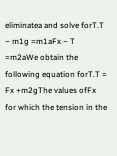eliminatea and solve forT.T − m1g =m1aFx − T =m2aWe obtain the following equation forT.T = Fx +m2gThe values ofFx for which the tension in the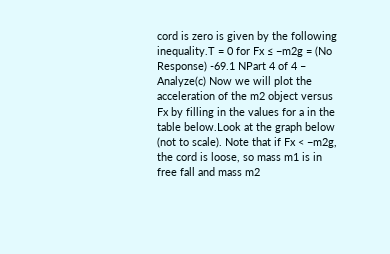cord is zero is given by the following inequality.T = 0 for Fx ≤ −m2g = (No Response) -69.1 NPart 4 of 4 – Analyze(c) Now we will plot the acceleration of the m2 object versus Fx by filling in the values for a in the table below.Look at the graph below (not to scale). Note that if Fx < −m2g, the cord is loose, so mass m1 is in free fall and mass m2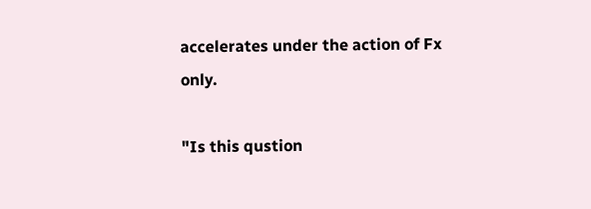accelerates under the action of Fx only.

"Is this qustion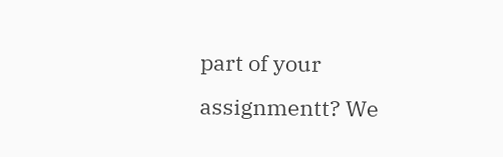part of your assignmentt? We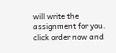will write the assignment for you. click order now and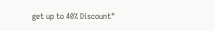get up to 40% Discount"